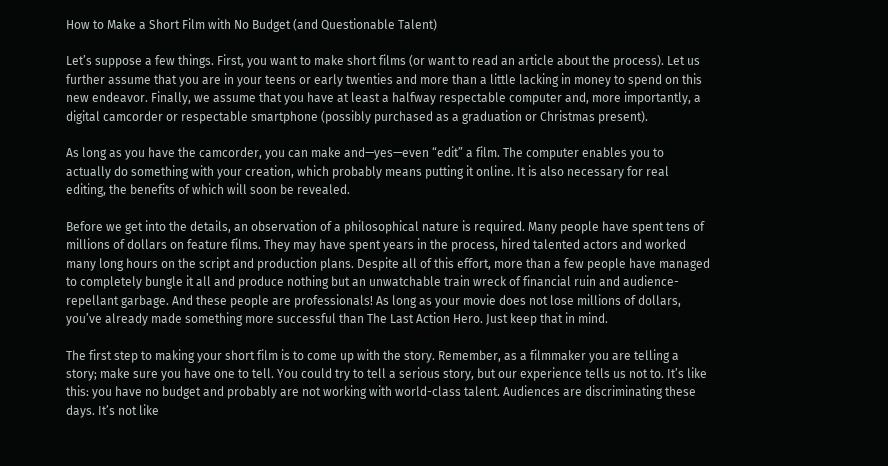How to Make a Short Film with No Budget (and Questionable Talent)

Let’s suppose a few things. First, you want to make short films (or want to read an article about the process). Let us further assume that you are in your teens or early twenties and more than a little lacking in money to spend on this new endeavor. Finally, we assume that you have at least a halfway respectable computer and, more importantly, a digital camcorder or respectable smartphone (possibly purchased as a graduation or Christmas present).

As long as you have the camcorder, you can make and—yes—even “edit” a film. The computer enables you to actually do something with your creation, which probably means putting it online. It is also necessary for real editing, the benefits of which will soon be revealed.

Before we get into the details, an observation of a philosophical nature is required. Many people have spent tens of millions of dollars on feature films. They may have spent years in the process, hired talented actors and worked many long hours on the script and production plans. Despite all of this effort, more than a few people have managed to completely bungle it all and produce nothing but an unwatchable train wreck of financial ruin and audience-repellant garbage. And these people are professionals! As long as your movie does not lose millions of dollars, you’ve already made something more successful than The Last Action Hero. Just keep that in mind.

The first step to making your short film is to come up with the story. Remember, as a filmmaker you are telling a story; make sure you have one to tell. You could try to tell a serious story, but our experience tells us not to. It’s like this: you have no budget and probably are not working with world-class talent. Audiences are discriminating these days. It’s not like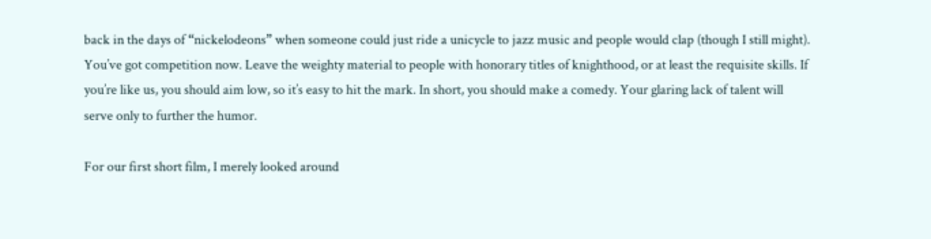back in the days of “nickelodeons” when someone could just ride a unicycle to jazz music and people would clap (though I still might). You’ve got competition now. Leave the weighty material to people with honorary titles of knighthood, or at least the requisite skills. If you’re like us, you should aim low, so it’s easy to hit the mark. In short, you should make a comedy. Your glaring lack of talent will serve only to further the humor.

For our first short film, I merely looked around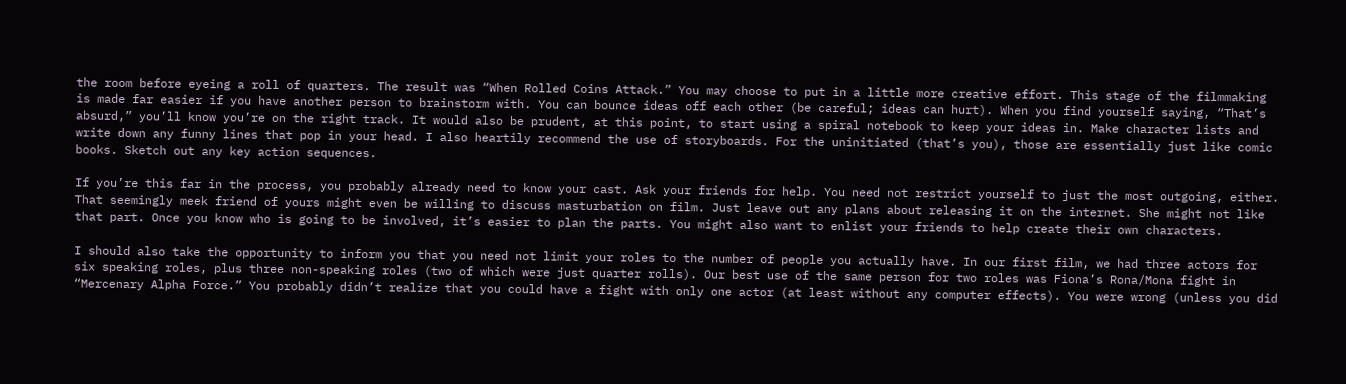the room before eyeing a roll of quarters. The result was “When Rolled Coins Attack.” You may choose to put in a little more creative effort. This stage of the filmmaking is made far easier if you have another person to brainstorm with. You can bounce ideas off each other (be careful; ideas can hurt). When you find yourself saying, “That’s absurd,” you’ll know you’re on the right track. It would also be prudent, at this point, to start using a spiral notebook to keep your ideas in. Make character lists and write down any funny lines that pop in your head. I also heartily recommend the use of storyboards. For the uninitiated (that’s you), those are essentially just like comic books. Sketch out any key action sequences.

If you’re this far in the process, you probably already need to know your cast. Ask your friends for help. You need not restrict yourself to just the most outgoing, either. That seemingly meek friend of yours might even be willing to discuss masturbation on film. Just leave out any plans about releasing it on the internet. She might not like that part. Once you know who is going to be involved, it’s easier to plan the parts. You might also want to enlist your friends to help create their own characters.

I should also take the opportunity to inform you that you need not limit your roles to the number of people you actually have. In our first film, we had three actors for six speaking roles, plus three non-speaking roles (two of which were just quarter rolls). Our best use of the same person for two roles was Fiona’s Rona/Mona fight in “Mercenary Alpha Force.” You probably didn’t realize that you could have a fight with only one actor (at least without any computer effects). You were wrong (unless you did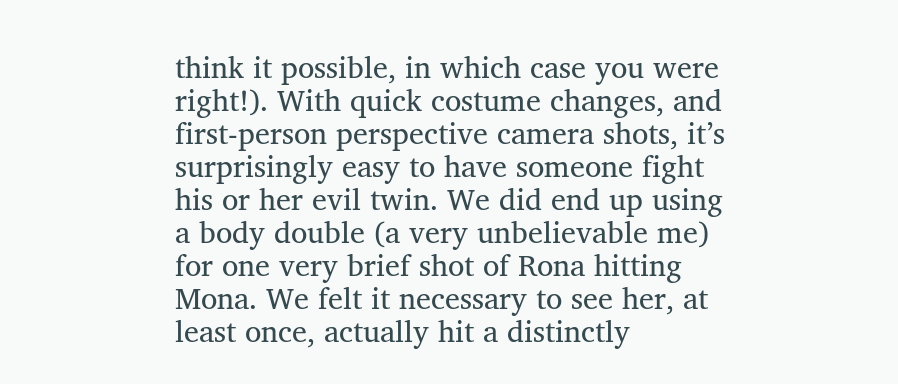think it possible, in which case you were right!). With quick costume changes, and first-person perspective camera shots, it’s surprisingly easy to have someone fight his or her evil twin. We did end up using a body double (a very unbelievable me) for one very brief shot of Rona hitting Mona. We felt it necessary to see her, at least once, actually hit a distinctly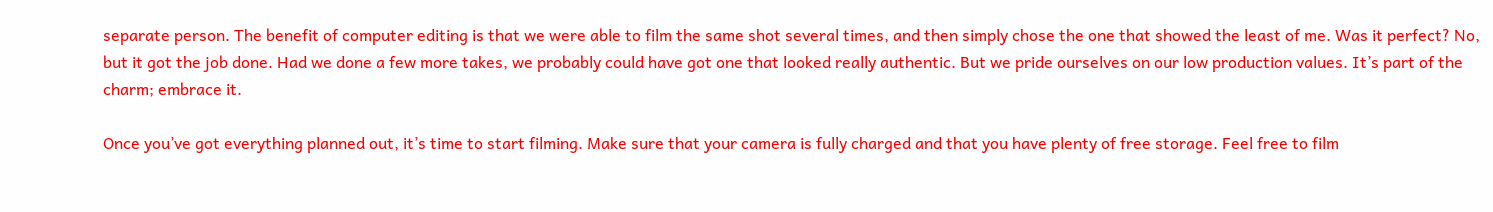separate person. The benefit of computer editing is that we were able to film the same shot several times, and then simply chose the one that showed the least of me. Was it perfect? No, but it got the job done. Had we done a few more takes, we probably could have got one that looked really authentic. But we pride ourselves on our low production values. It’s part of the charm; embrace it.

Once you’ve got everything planned out, it’s time to start filming. Make sure that your camera is fully charged and that you have plenty of free storage. Feel free to film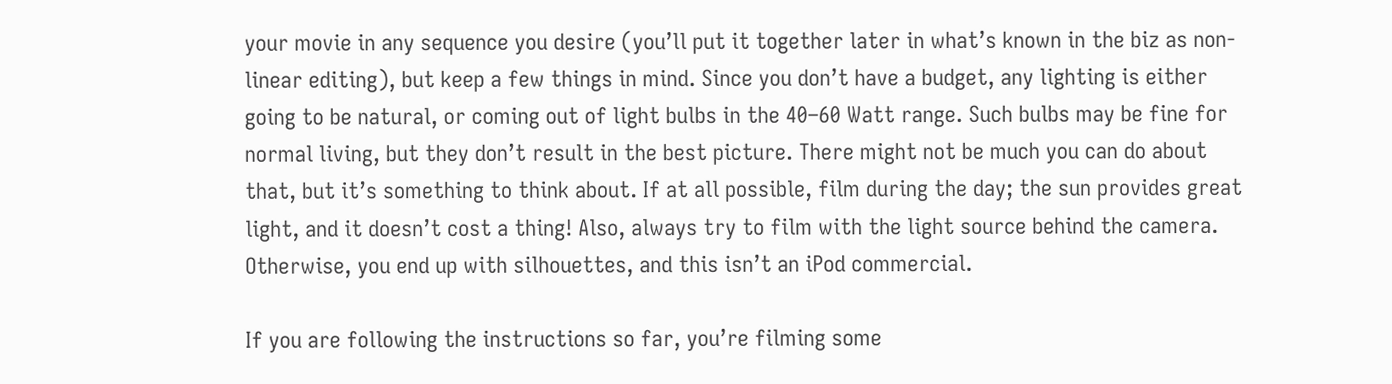your movie in any sequence you desire (you’ll put it together later in what’s known in the biz as non-linear editing), but keep a few things in mind. Since you don’t have a budget, any lighting is either going to be natural, or coming out of light bulbs in the 40–60 Watt range. Such bulbs may be fine for normal living, but they don’t result in the best picture. There might not be much you can do about that, but it’s something to think about. If at all possible, film during the day; the sun provides great light, and it doesn’t cost a thing! Also, always try to film with the light source behind the camera. Otherwise, you end up with silhouettes, and this isn’t an iPod commercial.

If you are following the instructions so far, you’re filming some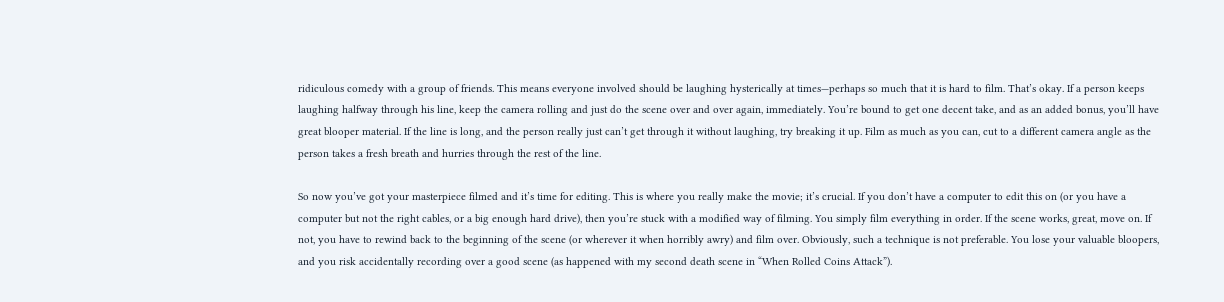ridiculous comedy with a group of friends. This means everyone involved should be laughing hysterically at times—perhaps so much that it is hard to film. That’s okay. If a person keeps laughing halfway through his line, keep the camera rolling and just do the scene over and over again, immediately. You’re bound to get one decent take, and as an added bonus, you’ll have great blooper material. If the line is long, and the person really just can’t get through it without laughing, try breaking it up. Film as much as you can, cut to a different camera angle as the person takes a fresh breath and hurries through the rest of the line.

So now you’ve got your masterpiece filmed and it’s time for editing. This is where you really make the movie; it’s crucial. If you don’t have a computer to edit this on (or you have a computer but not the right cables, or a big enough hard drive), then you’re stuck with a modified way of filming. You simply film everything in order. If the scene works, great, move on. If not, you have to rewind back to the beginning of the scene (or wherever it when horribly awry) and film over. Obviously, such a technique is not preferable. You lose your valuable bloopers, and you risk accidentally recording over a good scene (as happened with my second death scene in “When Rolled Coins Attack”).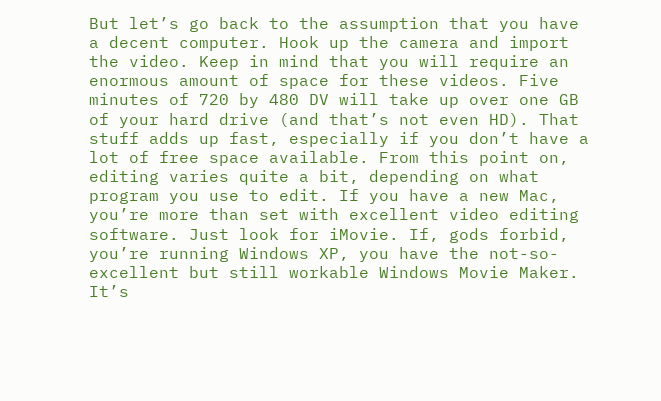But let’s go back to the assumption that you have a decent computer. Hook up the camera and import the video. Keep in mind that you will require an enormous amount of space for these videos. Five minutes of 720 by 480 DV will take up over one GB of your hard drive (and that’s not even HD). That stuff adds up fast, especially if you don’t have a lot of free space available. From this point on, editing varies quite a bit, depending on what program you use to edit. If you have a new Mac, you’re more than set with excellent video editing software. Just look for iMovie. If, gods forbid, you’re running Windows XP, you have the not-so-excellent but still workable Windows Movie Maker. It’s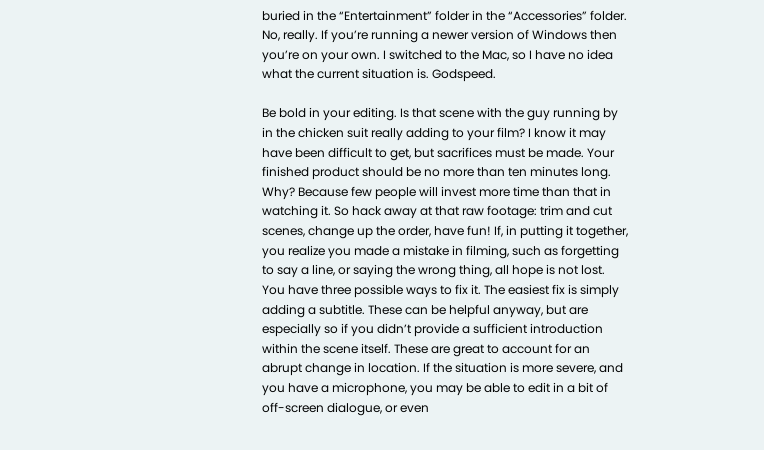buried in the “Entertainment” folder in the “Accessories” folder. No, really. If you’re running a newer version of Windows then you’re on your own. I switched to the Mac, so I have no idea what the current situation is. Godspeed.

Be bold in your editing. Is that scene with the guy running by in the chicken suit really adding to your film? I know it may have been difficult to get, but sacrifices must be made. Your finished product should be no more than ten minutes long. Why? Because few people will invest more time than that in watching it. So hack away at that raw footage: trim and cut scenes, change up the order, have fun! If, in putting it together, you realize you made a mistake in filming, such as forgetting to say a line, or saying the wrong thing, all hope is not lost. You have three possible ways to fix it. The easiest fix is simply adding a subtitle. These can be helpful anyway, but are especially so if you didn’t provide a sufficient introduction within the scene itself. These are great to account for an abrupt change in location. If the situation is more severe, and you have a microphone, you may be able to edit in a bit of off-screen dialogue, or even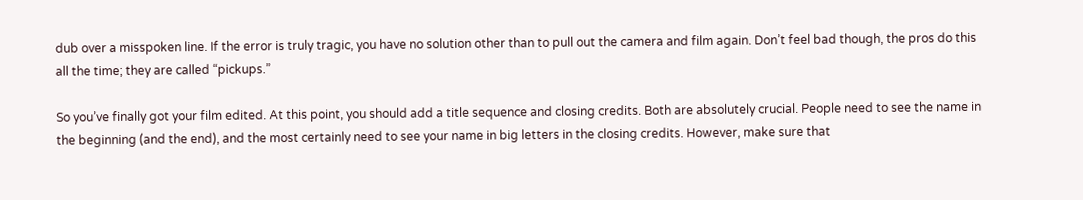dub over a misspoken line. If the error is truly tragic, you have no solution other than to pull out the camera and film again. Don’t feel bad though, the pros do this all the time; they are called “pickups.”

So you’ve finally got your film edited. At this point, you should add a title sequence and closing credits. Both are absolutely crucial. People need to see the name in the beginning (and the end), and the most certainly need to see your name in big letters in the closing credits. However, make sure that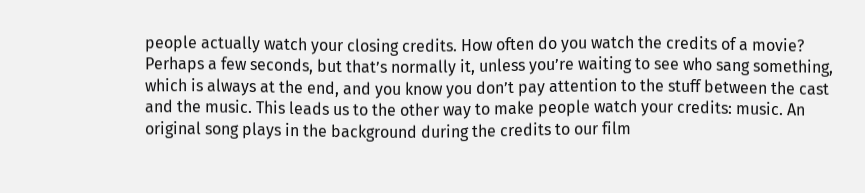people actually watch your closing credits. How often do you watch the credits of a movie? Perhaps a few seconds, but that’s normally it, unless you’re waiting to see who sang something, which is always at the end, and you know you don’t pay attention to the stuff between the cast and the music. This leads us to the other way to make people watch your credits: music. An original song plays in the background during the credits to our film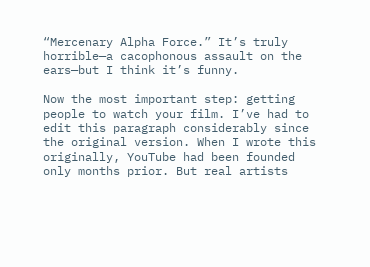“Mercenary Alpha Force.” It’s truly horrible—a cacophonous assault on the ears—but I think it’s funny.

Now the most important step: getting people to watch your film. I’ve had to edit this paragraph considerably since the original version. When I wrote this originally, YouTube had been founded only months prior. But real artists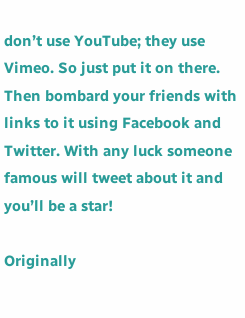don’t use YouTube; they use Vimeo. So just put it on there. Then bombard your friends with links to it using Facebook and Twitter. With any luck someone famous will tweet about it and you’ll be a star!

Originally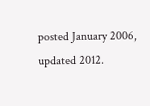posted January 2006, updated 2012.